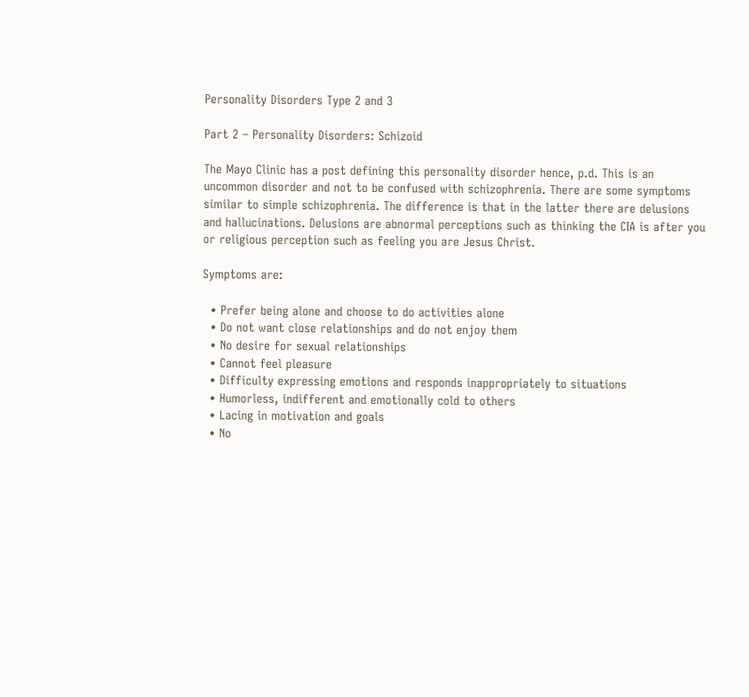Personality Disorders Type 2 and 3

Part 2 – Personality Disorders: Schizoid

The Mayo Clinic has a post defining this personality disorder hence, p.d. This is an uncommon disorder and not to be confused with schizophrenia. There are some symptoms similar to simple schizophrenia. The difference is that in the latter there are delusions and hallucinations. Delusions are abnormal perceptions such as thinking the CIA is after you or religious perception such as feeling you are Jesus Christ.

Symptoms are:

  • Prefer being alone and choose to do activities alone
  • Do not want close relationships and do not enjoy them
  • No desire for sexual relationships
  • Cannot feel pleasure
  • Difficulty expressing emotions and responds inappropriately to situations
  • Humorless, indifferent and emotionally cold to others
  • Lacing in motivation and goals
  • No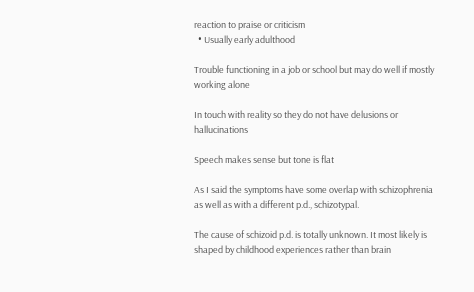reaction to praise or criticism
  • Usually early adulthood

Trouble functioning in a job or school but may do well if mostly working alone

In touch with reality so they do not have delusions or hallucinations

Speech makes sense but tone is flat

As I said the symptoms have some overlap with schizophrenia as well as with a different p.d., schizotypal.

The cause of schizoid p.d. is totally unknown. It most likely is shaped by childhood experiences rather than brain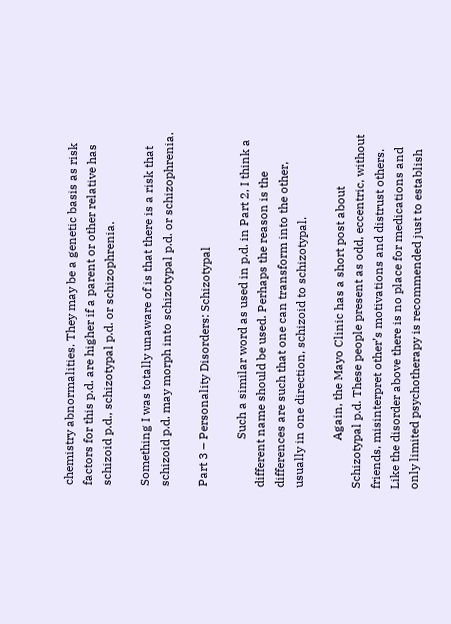chemistry abnormalities. They may be a genetic basis as risk factors for this p.d. are higher if a parent or other relative has schizoid p.d., schizotypal p.d. or schizophrenia.

Something I was totally unaware of is that there is a risk that schizoid p.d. may morph into schizotypal p.d. or schizophrenia.

Part 3 – Personality Disorders: Schizotypal

                Such a similar word as used in p.d. in Part 2, I think a different name should be used. Perhaps the reason is the differences are such that one can transform into the other, usually in one direction, schizoid to schizotypal.

                Again, the Mayo Clinic has a short post about Schizotypal p.d. These people present as odd, eccentric, without friends, misinterpret other’s motivations and distrust others. Like the disorder above there is no place for medications and only limited psychotherapy is recommended just to establish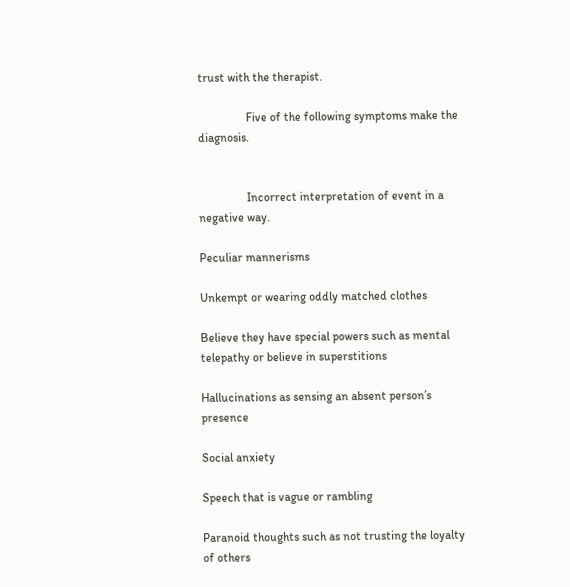trust with the therapist.

                Five of the following symptoms make the diagnosis.


                Incorrect interpretation of event in a negative way.

Peculiar mannerisms

Unkempt or wearing oddly matched clothes

Believe they have special powers such as mental telepathy or believe in superstitions

Hallucinations as sensing an absent person’s presence

Social anxiety

Speech that is vague or rambling

Paranoid thoughts such as not trusting the loyalty of others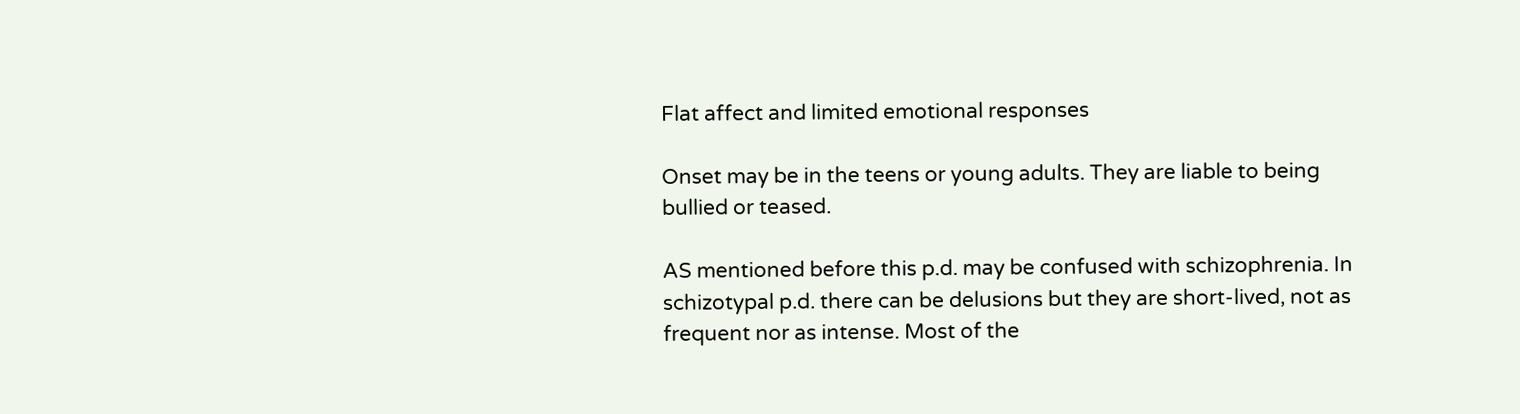Flat affect and limited emotional responses

Onset may be in the teens or young adults. They are liable to being bullied or teased.

AS mentioned before this p.d. may be confused with schizophrenia. In schizotypal p.d. there can be delusions but they are short-lived, not as frequent nor as intense. Most of the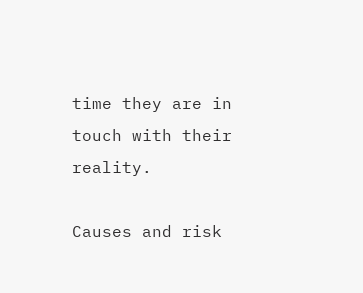time they are in touch with their reality.

Causes and risk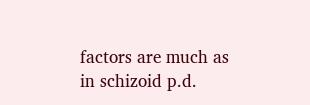factors are much as in schizoid p.d.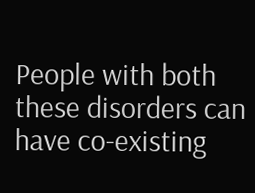People with both these disorders can have co-existing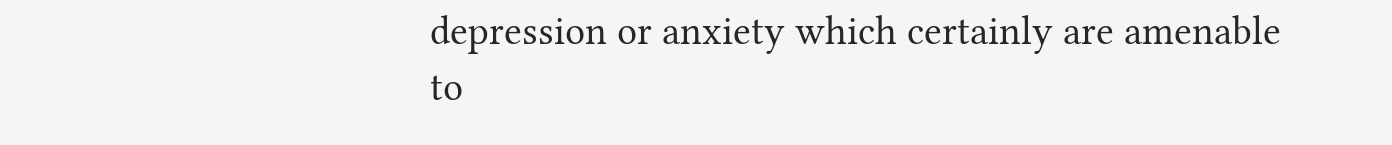depression or anxiety which certainly are amenable to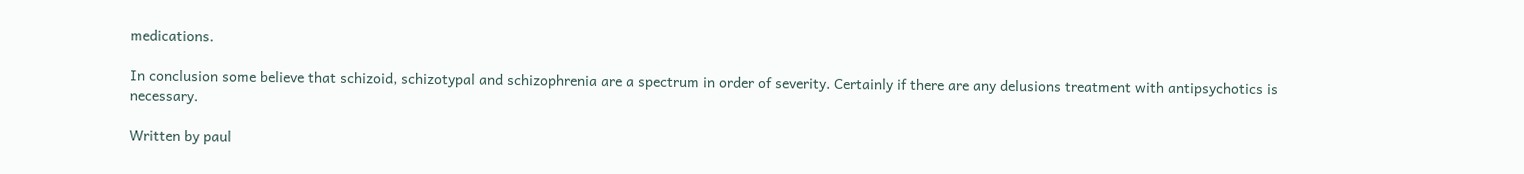medications.

In conclusion some believe that schizoid, schizotypal and schizophrenia are a spectrum in order of severity. Certainly if there are any delusions treatment with antipsychotics is necessary.

Written by paul